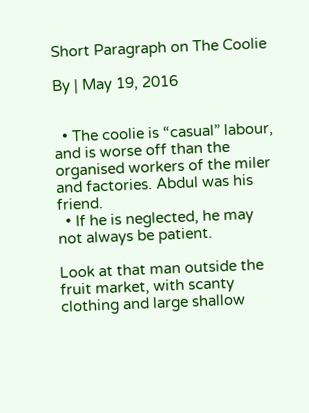Short Paragraph on The Coolie

By | May 19, 2016


  • The coolie is “casual” labour, and is worse off than the organised workers of the miler and factories. Abdul was his friend.
  • If he is neglected, he may not always be patient.

Look at that man outside the fruit market, with scanty clothing and large shallow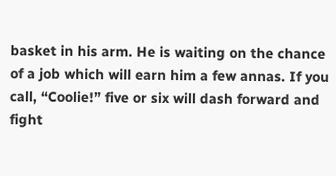basket in his arm. He is waiting on the chance of a job which will earn him a few annas. If you call, “Coolie!” five or six will dash forward and fight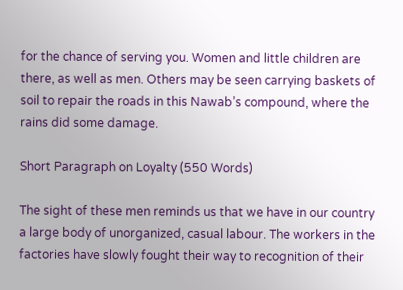for the chance of serving you. Women and little children are there, as well as men. Others may be seen carrying baskets of soil to repair the roads in this Nawab’s compound, where the rains did some damage.

Short Paragraph on Loyalty (550 Words)

The sight of these men reminds us that we have in our country a large body of unorganized, casual labour. The workers in the factories have slowly fought their way to recognition of their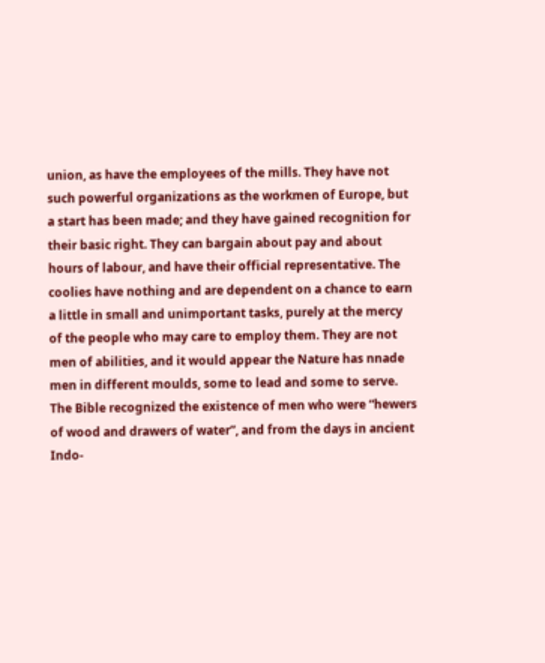union, as have the employees of the mills. They have not such powerful organizations as the workmen of Europe, but a start has been made; and they have gained recognition for their basic right. They can bargain about pay and about hours of labour, and have their official representative. The coolies have nothing and are dependent on a chance to earn a little in small and unimportant tasks, purely at the mercy of the people who may care to employ them. They are not men of abilities, and it would appear the Nature has nnade men in different moulds, some to lead and some to serve. The Bible recognized the existence of men who were “hewers of wood and drawers of water”, and from the days in ancient Indo-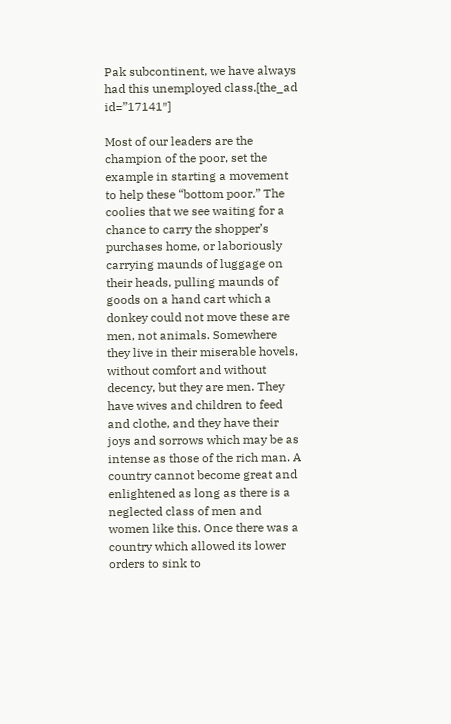Pak subcontinent, we have always had this unemployed class.[the_ad id=”17141″]

Most of our leaders are the champion of the poor, set the example in starting a movement to help these “bottom poor.” The coolies that we see waiting for a chance to carry the shopper’s purchases home, or laboriously carrying maunds of luggage on their heads, pulling maunds of goods on a hand cart which a donkey could not move these are men, not animals. Somewhere they live in their miserable hovels, without comfort and without decency, but they are men. They have wives and children to feed and clothe, and they have their joys and sorrows which may be as intense as those of the rich man. A country cannot become great and enlightened as long as there is a neglected class of men and women like this. Once there was a country which allowed its lower orders to sink to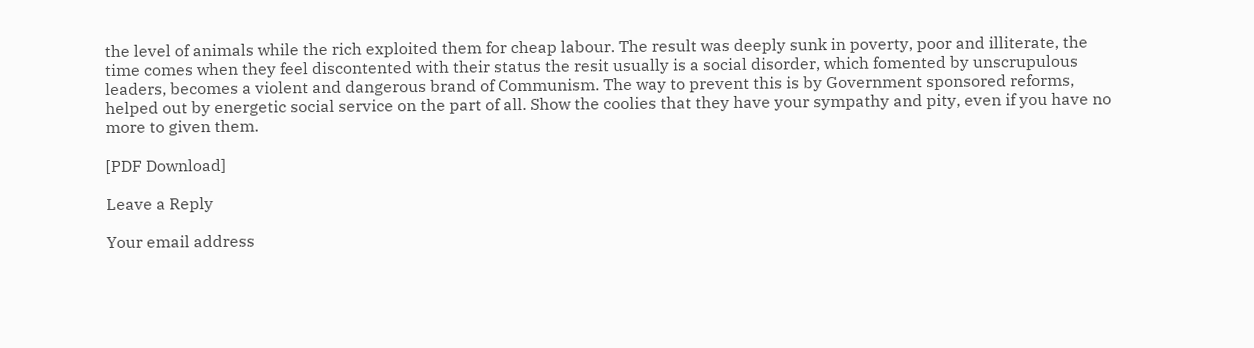the level of animals while the rich exploited them for cheap labour. The result was deeply sunk in poverty, poor and illiterate, the time comes when they feel discontented with their status the resit usually is a social disorder, which fomented by unscrupulous leaders, becomes a violent and dangerous brand of Communism. The way to prevent this is by Government sponsored reforms, helped out by energetic social service on the part of all. Show the coolies that they have your sympathy and pity, even if you have no more to given them.

[PDF Download]

Leave a Reply

Your email address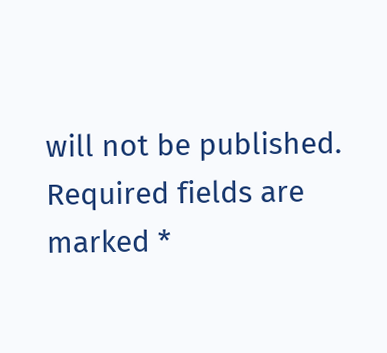will not be published. Required fields are marked *